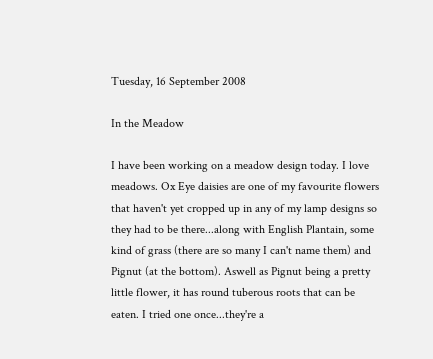Tuesday, 16 September 2008

In the Meadow

I have been working on a meadow design today. I love meadows. Ox Eye daisies are one of my favourite flowers that haven't yet cropped up in any of my lamp designs so they had to be there...along with English Plantain, some kind of grass (there are so many I can't name them) and Pignut (at the bottom). Aswell as Pignut being a pretty little flower, it has round tuberous roots that can be eaten. I tried one once...they're a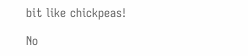bit like chickpeas!

No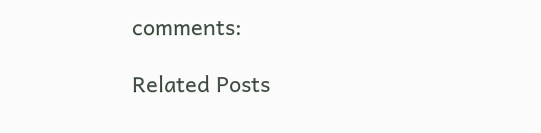comments:

Related Posts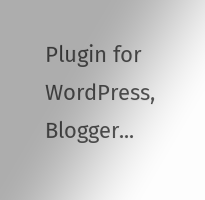Plugin for WordPress, Blogger...